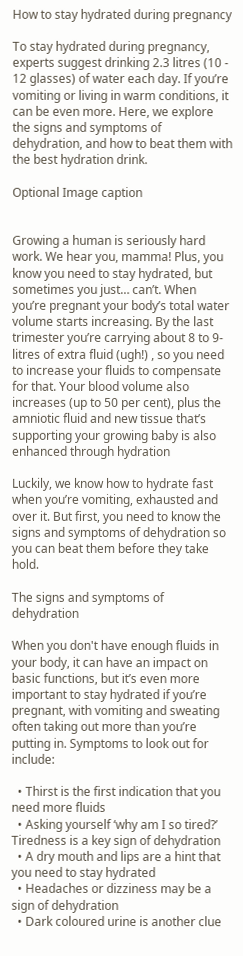How to stay hydrated during pregnancy

To stay hydrated during pregnancy, experts suggest drinking 2.3 litres (10 - 12 glasses) of water each day. If you’re vomiting or living in warm conditions, it can be even more. Here, we explore the signs and symptoms of dehydration, and how to beat them with the best hydration drink.

Optional Image caption


Growing a human is seriously hard work. We hear you, mamma! Plus, you know you need to stay hydrated, but sometimes you just… can’t. When you’re pregnant your body’s total water volume starts increasing. By the last trimester you’re carrying about 8 to 9-litres of extra fluid (ugh!) , so you need to increase your fluids to compensate for that. Your blood volume also increases (up to 50 per cent), plus the amniotic fluid and new tissue that’s supporting your growing baby is also enhanced through hydration

Luckily, we know how to hydrate fast when you’re vomiting, exhausted and over it. But first, you need to know the signs and symptoms of dehydration so you can beat them before they take hold.

The signs and symptoms of dehydration

When you don't have enough fluids in your body, it can have an impact on basic functions, but it’s even more important to stay hydrated if you’re pregnant, with vomiting and sweating often taking out more than you’re putting in. Symptoms to look out for include:

  • Thirst is the first indication that you need more fluids
  • Asking yourself ‘why am I so tired?’ Tiredness is a key sign of dehydration
  • A dry mouth and lips are a hint that you need to stay hydrated
  • Headaches or dizziness may be a sign of dehydration
  • Dark coloured urine is another clue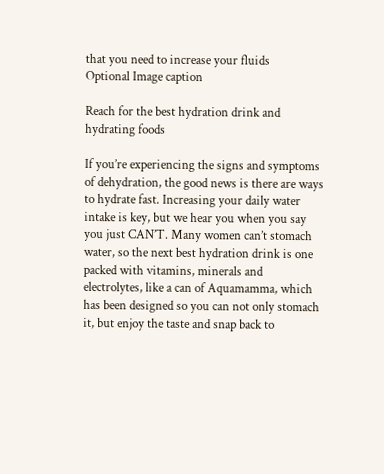that you need to increase your fluids
Optional Image caption

Reach for the best hydration drink and hydrating foods

If you’re experiencing the signs and symptoms of dehydration, the good news is there are ways to hydrate fast. Increasing your daily water intake is key, but we hear you when you say you just CAN’T. Many women can’t stomach water, so the next best hydration drink is one packed with vitamins, minerals and electrolytes, like a can of Aquamamma, which has been designed so you can not only stomach it, but enjoy the taste and snap back to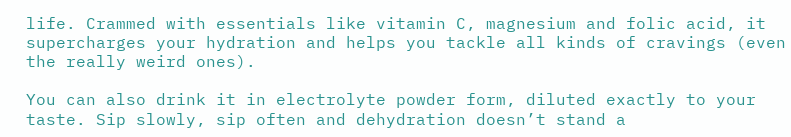life. Crammed with essentials like vitamin C, magnesium and folic acid, it supercharges your hydration and helps you tackle all kinds of cravings (even the really weird ones).

You can also drink it in electrolyte powder form, diluted exactly to your taste. Sip slowly, sip often and dehydration doesn’t stand a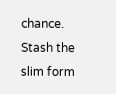chance. Stash the slim form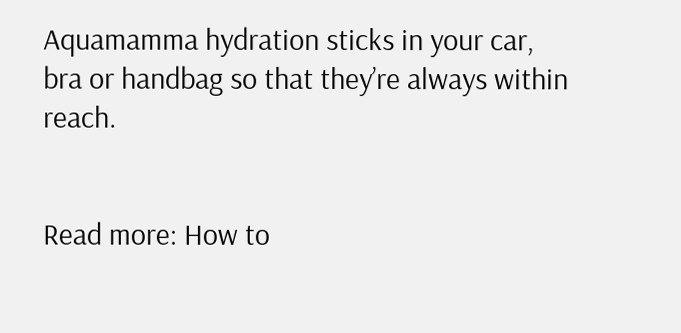Aquamamma hydration sticks in your car, bra or handbag so that they’re always within reach.


Read more: How to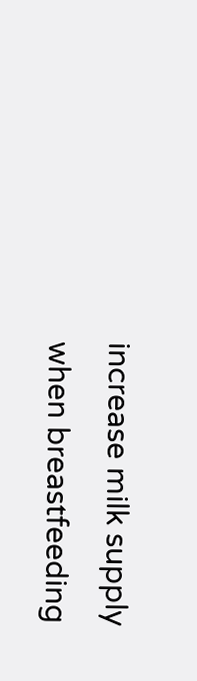increase milk supply when breastfeeding